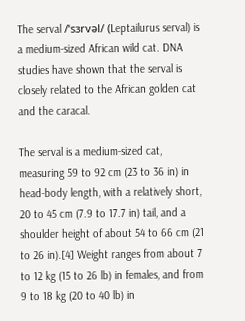The serval /ˈsɜrvəl/ (Leptailurus serval) is a medium-sized African wild cat. DNA studies have shown that the serval is closely related to the African golden cat and the caracal.

The serval is a medium-sized cat, measuring 59 to 92 cm (23 to 36 in) in head-body length, with a relatively short, 20 to 45 cm (7.9 to 17.7 in) tail, and a shoulder height of about 54 to 66 cm (21 to 26 in).[4] Weight ranges from about 7 to 12 kg (15 to 26 lb) in females, and from 9 to 18 kg (20 to 40 lb) in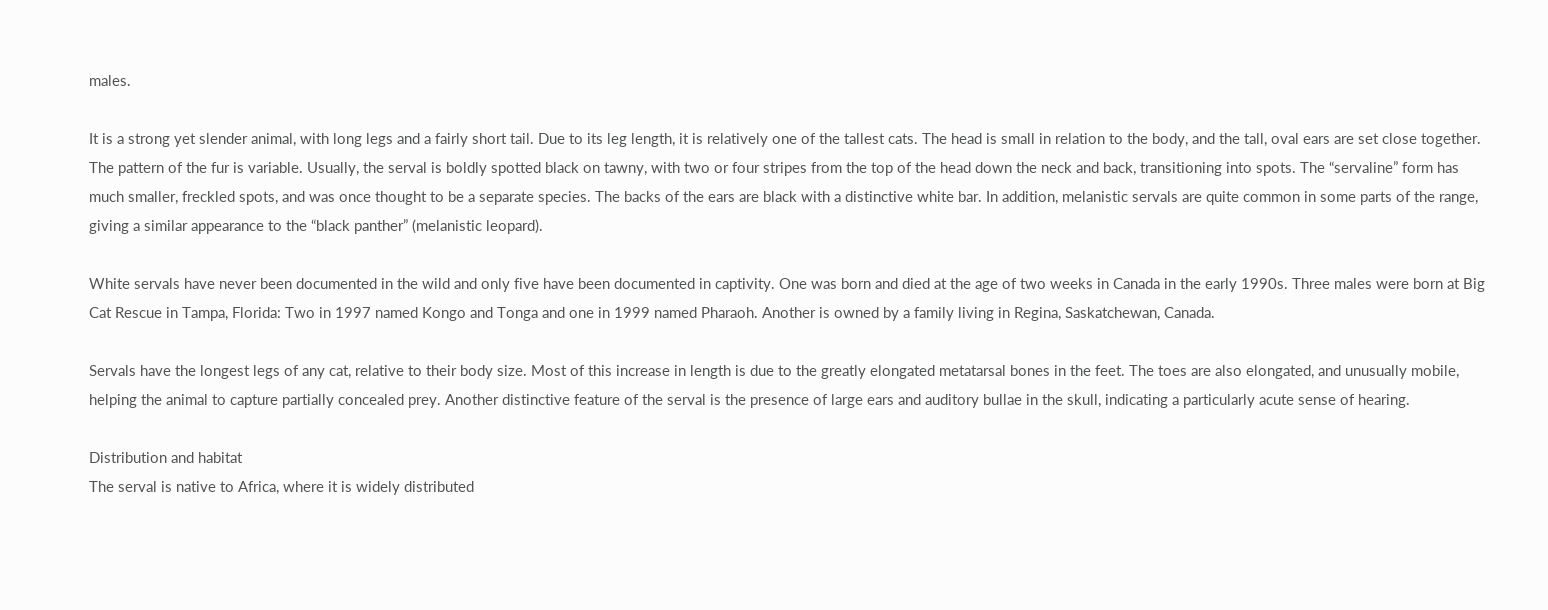males.

It is a strong yet slender animal, with long legs and a fairly short tail. Due to its leg length, it is relatively one of the tallest cats. The head is small in relation to the body, and the tall, oval ears are set close together. The pattern of the fur is variable. Usually, the serval is boldly spotted black on tawny, with two or four stripes from the top of the head down the neck and back, transitioning into spots. The “servaline” form has much smaller, freckled spots, and was once thought to be a separate species. The backs of the ears are black with a distinctive white bar. In addition, melanistic servals are quite common in some parts of the range, giving a similar appearance to the “black panther” (melanistic leopard).

White servals have never been documented in the wild and only five have been documented in captivity. One was born and died at the age of two weeks in Canada in the early 1990s. Three males were born at Big Cat Rescue in Tampa, Florida: Two in 1997 named Kongo and Tonga and one in 1999 named Pharaoh. Another is owned by a family living in Regina, Saskatchewan, Canada.

Servals have the longest legs of any cat, relative to their body size. Most of this increase in length is due to the greatly elongated metatarsal bones in the feet. The toes are also elongated, and unusually mobile, helping the animal to capture partially concealed prey. Another distinctive feature of the serval is the presence of large ears and auditory bullae in the skull, indicating a particularly acute sense of hearing.

Distribution and habitat
The serval is native to Africa, where it is widely distributed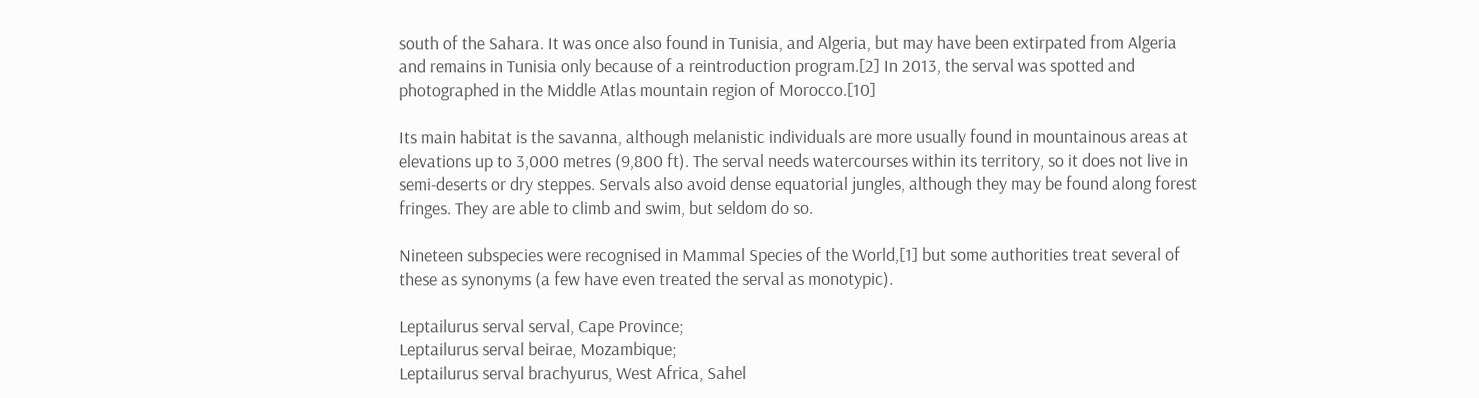south of the Sahara. It was once also found in Tunisia, and Algeria, but may have been extirpated from Algeria and remains in Tunisia only because of a reintroduction program.[2] In 2013, the serval was spotted and photographed in the Middle Atlas mountain region of Morocco.[10]

Its main habitat is the savanna, although melanistic individuals are more usually found in mountainous areas at elevations up to 3,000 metres (9,800 ft). The serval needs watercourses within its territory, so it does not live in semi-deserts or dry steppes. Servals also avoid dense equatorial jungles, although they may be found along forest fringes. They are able to climb and swim, but seldom do so.

Nineteen subspecies were recognised in Mammal Species of the World,[1] but some authorities treat several of these as synonyms (a few have even treated the serval as monotypic).

Leptailurus serval serval, Cape Province;
Leptailurus serval beirae, Mozambique;
Leptailurus serval brachyurus, West Africa, Sahel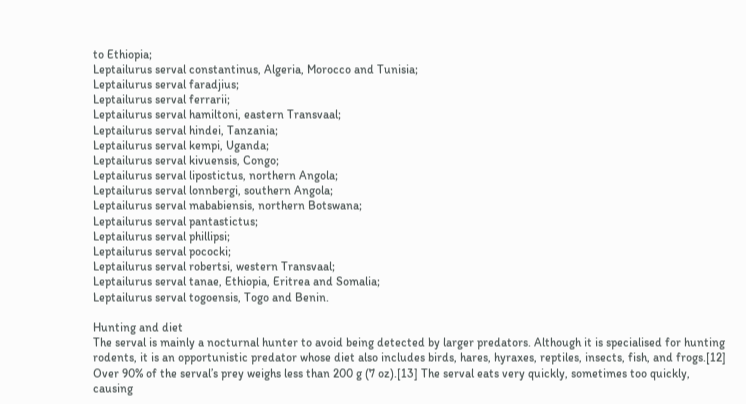to Ethiopia;
Leptailurus serval constantinus, Algeria, Morocco and Tunisia;
Leptailurus serval faradjius;
Leptailurus serval ferrarii;
Leptailurus serval hamiltoni, eastern Transvaal;
Leptailurus serval hindei, Tanzania;
Leptailurus serval kempi, Uganda;
Leptailurus serval kivuensis, Congo;
Leptailurus serval lipostictus, northern Angola;
Leptailurus serval lonnbergi, southern Angola;
Leptailurus serval mababiensis, northern Botswana;
Leptailurus serval pantastictus;
Leptailurus serval phillipsi;
Leptailurus serval pococki;
Leptailurus serval robertsi, western Transvaal;
Leptailurus serval tanae, Ethiopia, Eritrea and Somalia;
Leptailurus serval togoensis, Togo and Benin.

Hunting and diet
The serval is mainly a nocturnal hunter to avoid being detected by larger predators. Although it is specialised for hunting rodents, it is an opportunistic predator whose diet also includes birds, hares, hyraxes, reptiles, insects, fish, and frogs.[12] Over 90% of the serval’s prey weighs less than 200 g (7 oz).[13] The serval eats very quickly, sometimes too quickly, causing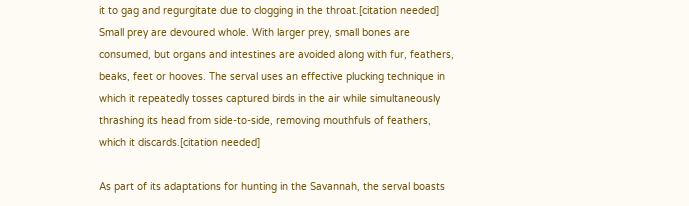it to gag and regurgitate due to clogging in the throat.[citation needed] Small prey are devoured whole. With larger prey, small bones are consumed, but organs and intestines are avoided along with fur, feathers, beaks, feet or hooves. The serval uses an effective plucking technique in which it repeatedly tosses captured birds in the air while simultaneously thrashing its head from side-to-side, removing mouthfuls of feathers, which it discards.[citation needed]

As part of its adaptations for hunting in the Savannah, the serval boasts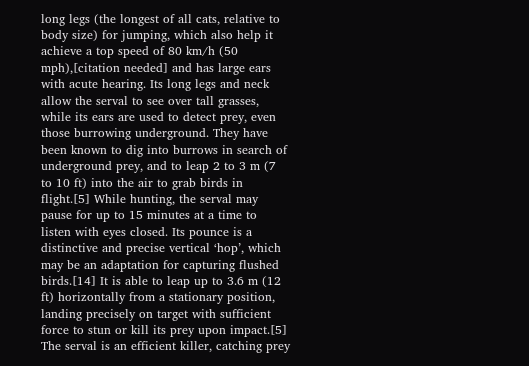long legs (the longest of all cats, relative to body size) for jumping, which also help it achieve a top speed of 80 km/h (50 mph),[citation needed] and has large ears with acute hearing. Its long legs and neck allow the serval to see over tall grasses, while its ears are used to detect prey, even those burrowing underground. They have been known to dig into burrows in search of underground prey, and to leap 2 to 3 m (7 to 10 ft) into the air to grab birds in flight.[5] While hunting, the serval may pause for up to 15 minutes at a time to listen with eyes closed. Its pounce is a distinctive and precise vertical ‘hop’, which may be an adaptation for capturing flushed birds.[14] It is able to leap up to 3.6 m (12 ft) horizontally from a stationary position, landing precisely on target with sufficient force to stun or kill its prey upon impact.[5] The serval is an efficient killer, catching prey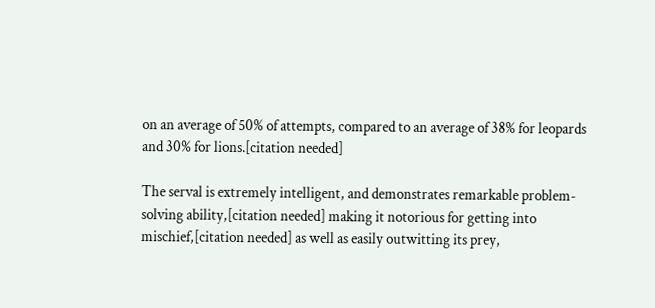on an average of 50% of attempts, compared to an average of 38% for leopards and 30% for lions.[citation needed]

The serval is extremely intelligent, and demonstrates remarkable problem-solving ability,[citation needed] making it notorious for getting into mischief,[citation needed] as well as easily outwitting its prey,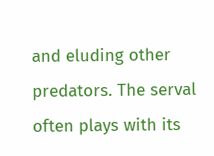and eluding other predators. The serval often plays with its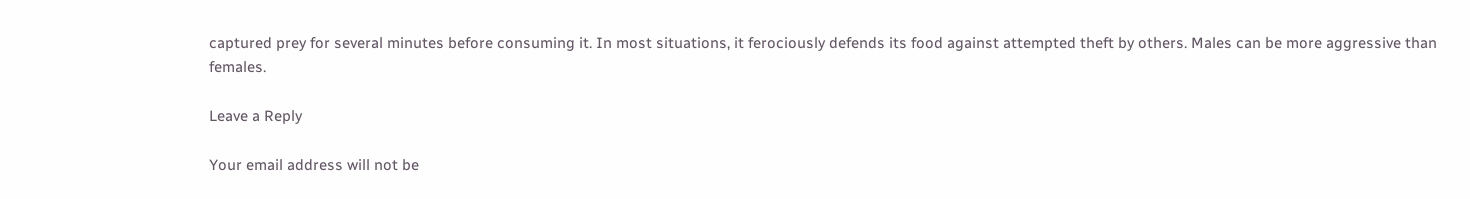captured prey for several minutes before consuming it. In most situations, it ferociously defends its food against attempted theft by others. Males can be more aggressive than females.

Leave a Reply

Your email address will not be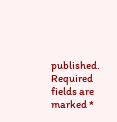published. Required fields are marked *